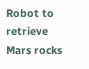Robot to retrieve Mars rocks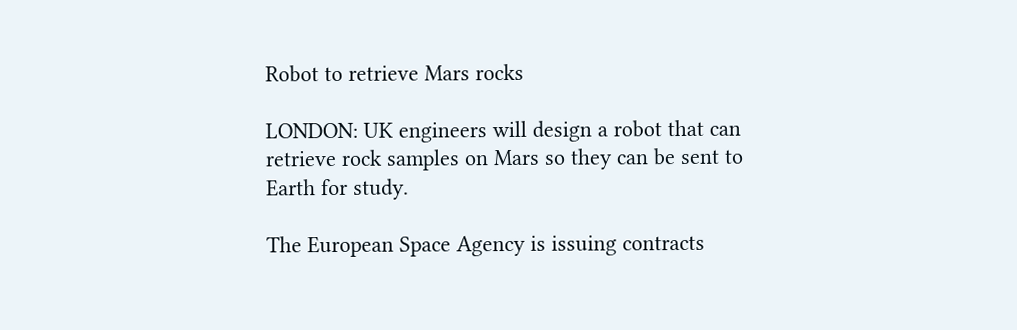Robot to retrieve Mars rocks

LONDON: UK engineers will design a robot that can retrieve rock samples on Mars so they can be sent to Earth for study.

The European Space Agency is issuing contracts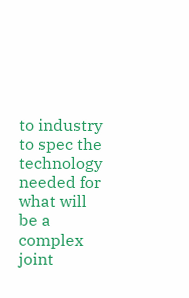to industry to spec the technology needed for what will be a complex joint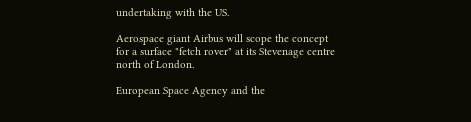undertaking with the US.

Aerospace giant Airbus will scope the concept for a surface "fetch rover" at its Stevenage centre north of London.

European Space Agency and the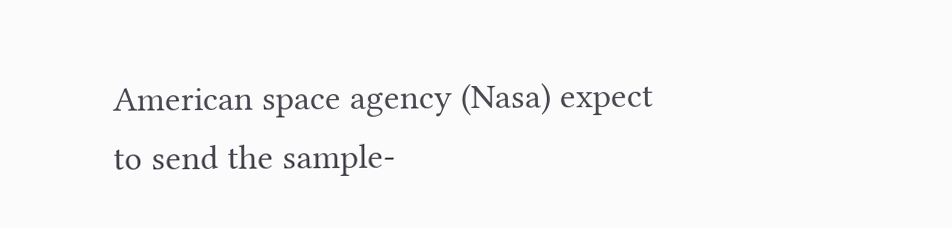American space agency (Nasa) expect to send the sample-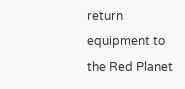return equipment to the Red Planet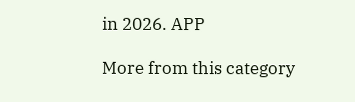in 2026. APP

More from this category